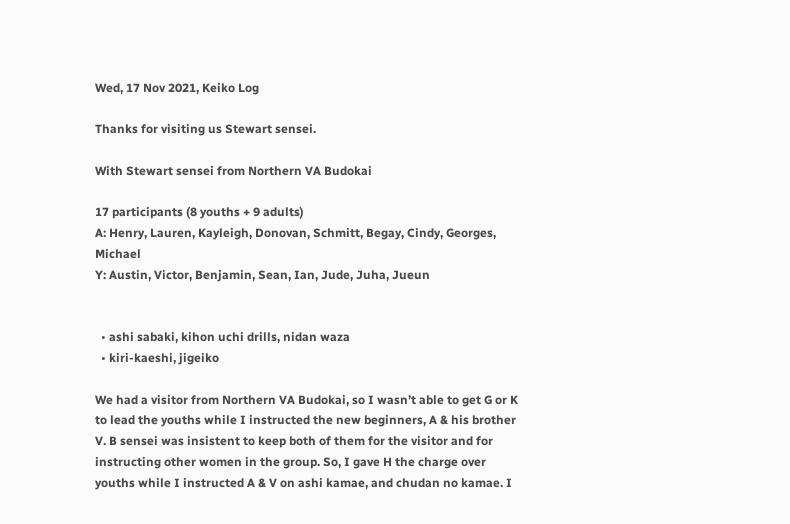Wed, 17 Nov 2021, Keiko Log

Thanks for visiting us Stewart sensei.

With Stewart sensei from Northern VA Budokai

17 participants (8 youths + 9 adults)
A: Henry, Lauren, Kayleigh, Donovan, Schmitt, Begay, Cindy, Georges, Michael
Y: Austin, Victor, Benjamin, Sean, Ian, Jude, Juha, Jueun


  • ashi sabaki, kihon uchi drills, nidan waza
  • kiri-kaeshi, jigeiko

We had a visitor from Northern VA Budokai, so I wasn’t able to get G or K to lead the youths while I instructed the new beginners, A & his brother V. B sensei was insistent to keep both of them for the visitor and for instructing other women in the group. So, I gave H the charge over youths while I instructed A & V on ashi kamae, and chudan no kamae. I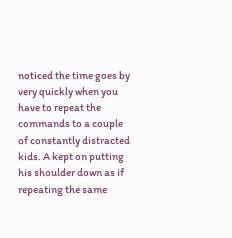noticed the time goes by very quickly when you have to repeat the commands to a couple of constantly distracted kids. A kept on putting his shoulder down as if repeating the same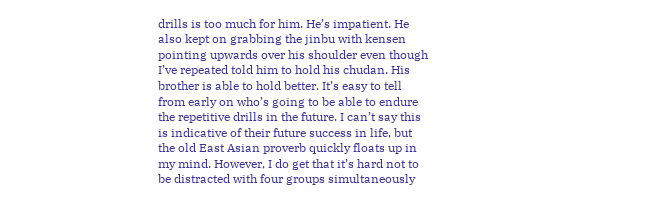drills is too much for him. He’s impatient. He also kept on grabbing the jinbu with kensen pointing upwards over his shoulder even though I’ve repeated told him to hold his chudan. His brother is able to hold better. It’s easy to tell from early on who’s going to be able to endure the repetitive drills in the future. I can’t say this is indicative of their future success in life, but the old East Asian proverb quickly floats up in my mind. However, I do get that it’s hard not to be distracted with four groups simultaneously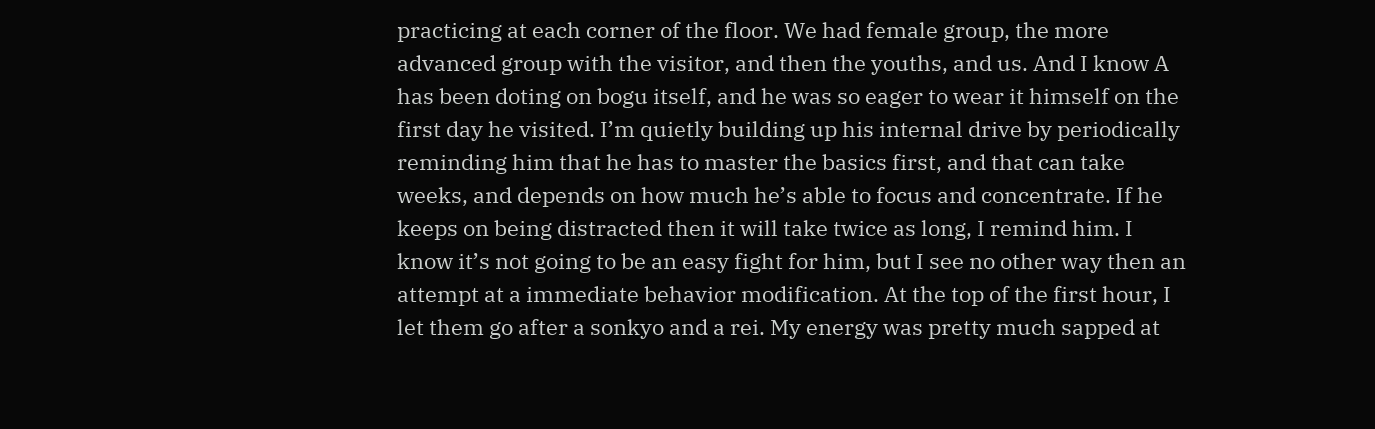practicing at each corner of the floor. We had female group, the more advanced group with the visitor, and then the youths, and us. And I know A has been doting on bogu itself, and he was so eager to wear it himself on the first day he visited. I’m quietly building up his internal drive by periodically reminding him that he has to master the basics first, and that can take weeks, and depends on how much he’s able to focus and concentrate. If he keeps on being distracted then it will take twice as long, I remind him. I know it’s not going to be an easy fight for him, but I see no other way then an attempt at a immediate behavior modification. At the top of the first hour, I let them go after a sonkyo and a rei. My energy was pretty much sapped at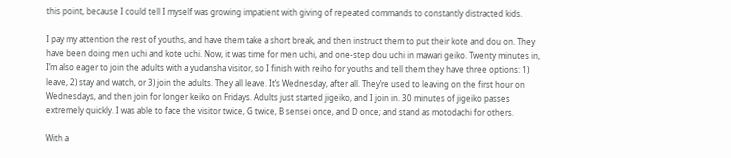this point, because I could tell I myself was growing impatient with giving of repeated commands to constantly distracted kids.

I pay my attention the rest of youths, and have them take a short break, and then instruct them to put their kote and dou on. They have been doing men uchi and kote uchi. Now, it was time for men uchi, and one-step dou uchi in mawari geiko. Twenty minutes in, I’m also eager to join the adults with a yudansha visitor, so I finish with reiho for youths and tell them they have three options: 1) leave, 2) stay and watch, or 3) join the adults. They all leave. It’s Wednesday, after all. They’re used to leaving on the first hour on Wednesdays, and then join for longer keiko on Fridays. Adults just started jigeiko, and I join in. 30 minutes of jigeiko passes extremely quickly. I was able to face the visitor twice, G twice, B sensei once, and D once; and stand as motodachi for others.

With a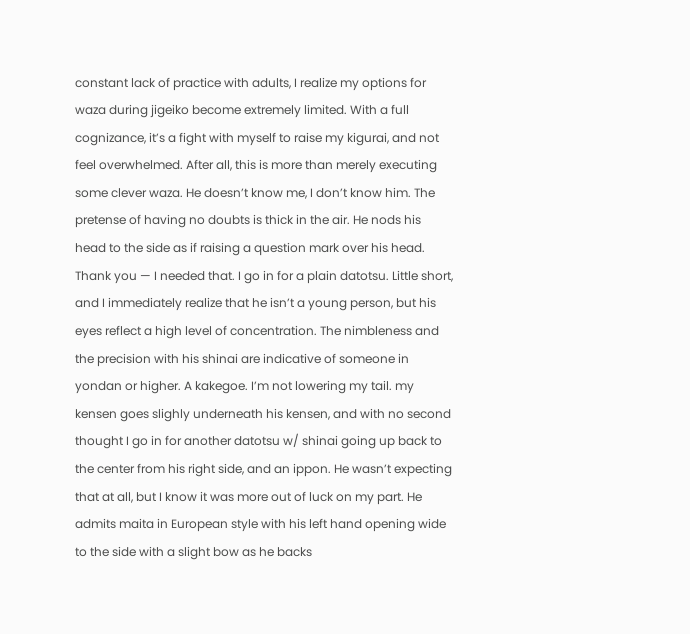constant lack of practice with adults, I realize my options for waza during jigeiko become extremely limited. With a full cognizance, it’s a fight with myself to raise my kigurai, and not feel overwhelmed. After all, this is more than merely executing some clever waza. He doesn’t know me, I don’t know him. The pretense of having no doubts is thick in the air. He nods his head to the side as if raising a question mark over his head. Thank you — I needed that. I go in for a plain datotsu. Little short, and I immediately realize that he isn’t a young person, but his eyes reflect a high level of concentration. The nimbleness and the precision with his shinai are indicative of someone in yondan or higher. A kakegoe. I’m not lowering my tail. my kensen goes slighly underneath his kensen, and with no second thought I go in for another datotsu w/ shinai going up back to the center from his right side, and an ippon. He wasn’t expecting that at all, but I know it was more out of luck on my part. He admits maita in European style with his left hand opening wide to the side with a slight bow as he backs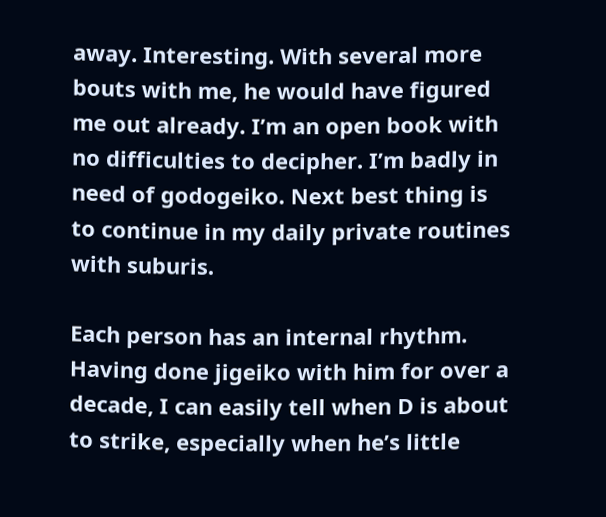away. Interesting. With several more bouts with me, he would have figured me out already. I’m an open book with no difficulties to decipher. I’m badly in need of godogeiko. Next best thing is to continue in my daily private routines with suburis.

Each person has an internal rhythm. Having done jigeiko with him for over a decade, I can easily tell when D is about to strike, especially when he’s little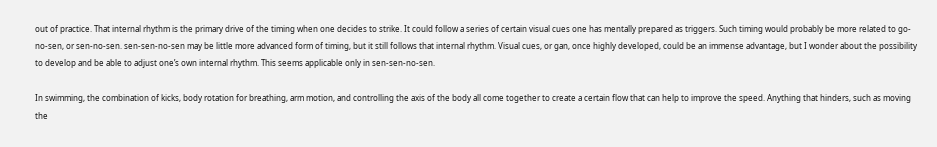out of practice. That internal rhythm is the primary drive of the timing when one decides to strike. It could follow a series of certain visual cues one has mentally prepared as triggers. Such timing would probably be more related to go-no-sen, or sen-no-sen. sen-sen-no-sen may be little more advanced form of timing, but it still follows that internal rhythm. Visual cues, or gan, once highly developed, could be an immense advantage, but I wonder about the possibility to develop and be able to adjust one’s own internal rhythm. This seems applicable only in sen-sen-no-sen.

In swimming, the combination of kicks, body rotation for breathing, arm motion, and controlling the axis of the body all come together to create a certain flow that can help to improve the speed. Anything that hinders, such as moving the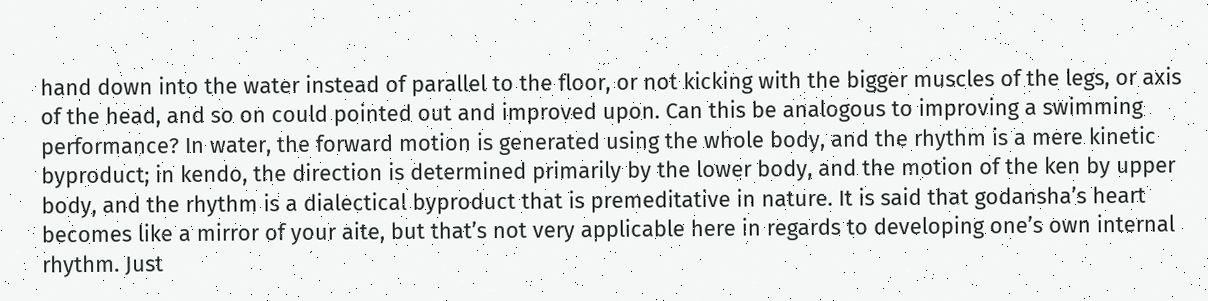hand down into the water instead of parallel to the floor, or not kicking with the bigger muscles of the legs, or axis of the head, and so on could pointed out and improved upon. Can this be analogous to improving a swimming performance? In water, the forward motion is generated using the whole body, and the rhythm is a mere kinetic byproduct; in kendo, the direction is determined primarily by the lower body, and the motion of the ken by upper body, and the rhythm is a dialectical byproduct that is premeditative in nature. It is said that godansha’s heart becomes like a mirror of your aite, but that’s not very applicable here in regards to developing one’s own internal rhythm. Just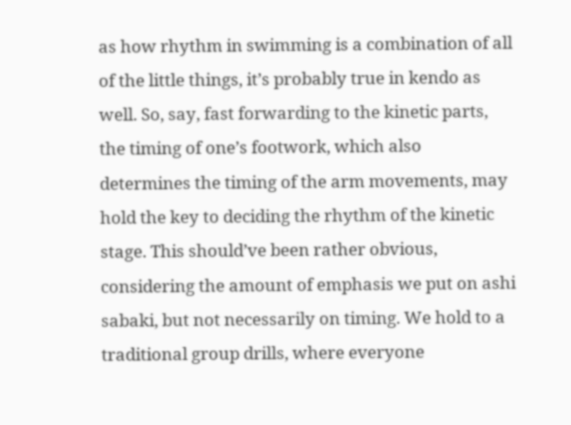as how rhythm in swimming is a combination of all of the little things, it’s probably true in kendo as well. So, say, fast forwarding to the kinetic parts, the timing of one’s footwork, which also determines the timing of the arm movements, may hold the key to deciding the rhythm of the kinetic stage. This should’ve been rather obvious, considering the amount of emphasis we put on ashi sabaki, but not necessarily on timing. We hold to a traditional group drills, where everyone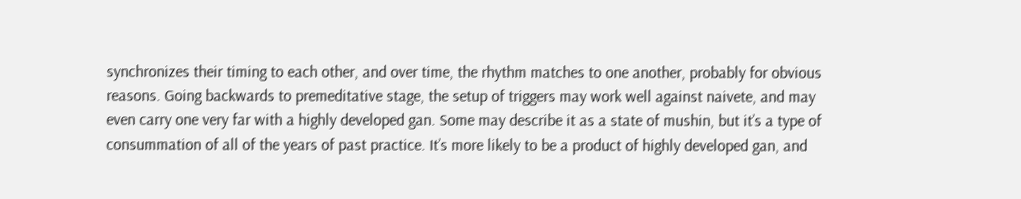synchronizes their timing to each other, and over time, the rhythm matches to one another, probably for obvious reasons. Going backwards to premeditative stage, the setup of triggers may work well against naivete, and may even carry one very far with a highly developed gan. Some may describe it as a state of mushin, but it’s a type of consummation of all of the years of past practice. It’s more likely to be a product of highly developed gan, and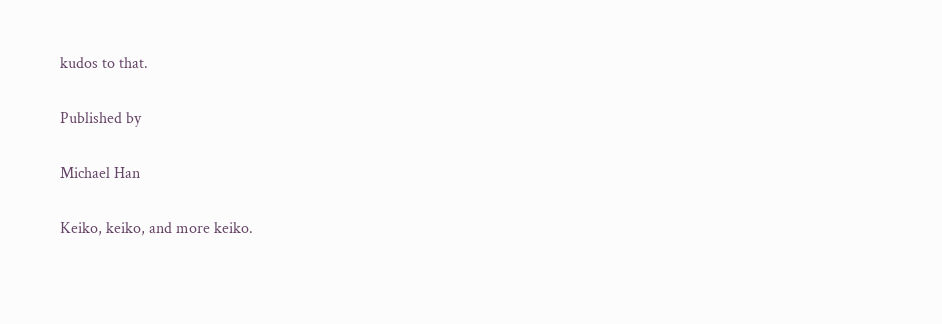kudos to that.

Published by

Michael Han

Keiko, keiko, and more keiko.